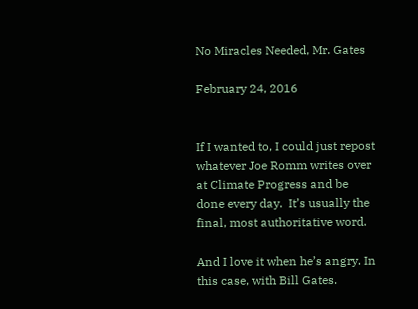No Miracles Needed, Mr. Gates

February 24, 2016


If I wanted to, I could just repost whatever Joe Romm writes over at Climate Progress and be done every day.  It’s usually the final, most authoritative word.

And I love it when he’s angry. In this case, with Bill Gates.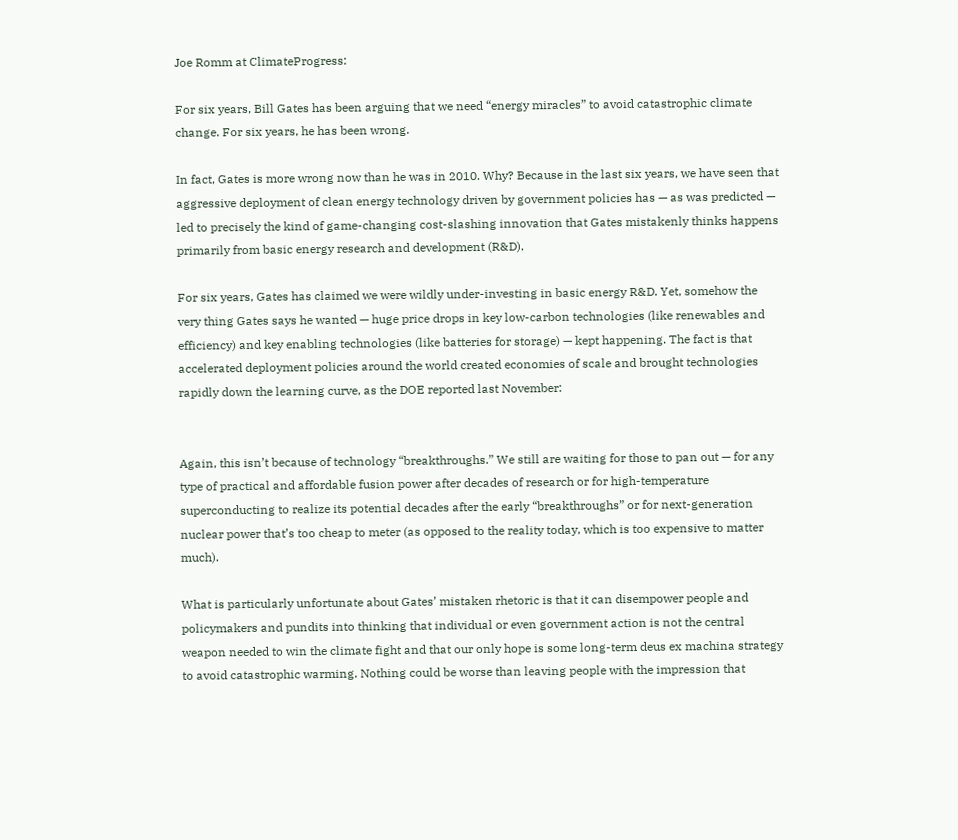Joe Romm at ClimateProgress:

For six years, Bill Gates has been arguing that we need “energy miracles” to avoid catastrophic climate change. For six years, he has been wrong.

In fact, Gates is more wrong now than he was in 2010. Why? Because in the last six years, we have seen that aggressive deployment of clean energy technology driven by government policies has — as was predicted — led to precisely the kind of game-changing cost-slashing innovation that Gates mistakenly thinks happens primarily from basic energy research and development (R&D).

For six years, Gates has claimed we were wildly under-investing in basic energy R&D. Yet, somehow the very thing Gates says he wanted — huge price drops in key low-carbon technologies (like renewables and efficiency) and key enabling technologies (like batteries for storage) — kept happening. The fact is that accelerated deployment policies around the world created economies of scale and brought technologies rapidly down the learning curve, as the DOE reported last November:


Again, this isn’t because of technology “breakthroughs.” We still are waiting for those to pan out — for any type of practical and affordable fusion power after decades of research or for high-temperature superconducting to realize its potential decades after the early “breakthroughs” or for next-generation nuclear power that’s too cheap to meter (as opposed to the reality today, which is too expensive to matter much).

What is particularly unfortunate about Gates’ mistaken rhetoric is that it can disempower people and policymakers and pundits into thinking that individual or even government action is not the central weapon needed to win the climate fight and that our only hope is some long-term deus ex machina strategy to avoid catastrophic warming. Nothing could be worse than leaving people with the impression that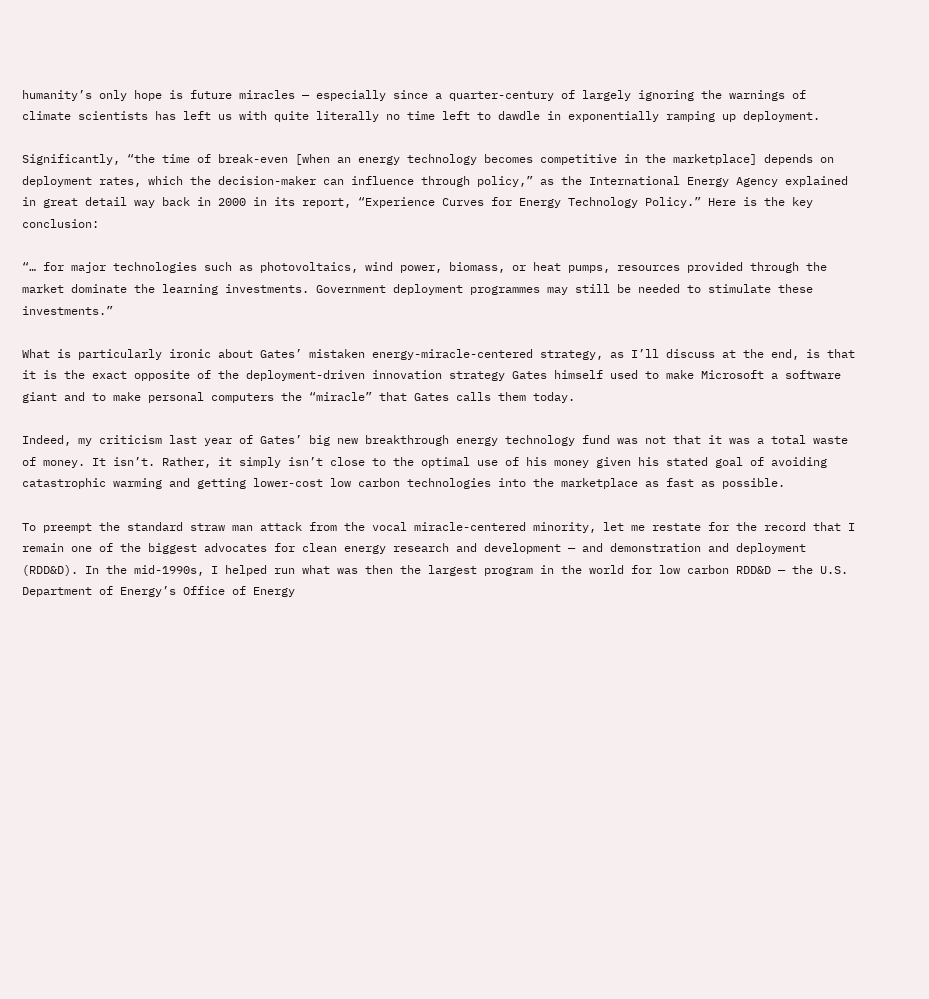humanity’s only hope is future miracles — especially since a quarter-century of largely ignoring the warnings of climate scientists has left us with quite literally no time left to dawdle in exponentially ramping up deployment.

Significantly, “the time of break-even [when an energy technology becomes competitive in the marketplace] depends on deployment rates, which the decision-maker can influence through policy,” as the International Energy Agency explained in great detail way back in 2000 in its report, “Experience Curves for Energy Technology Policy.” Here is the key conclusion:

“… for major technologies such as photovoltaics, wind power, biomass, or heat pumps, resources provided through the market dominate the learning investments. Government deployment programmes may still be needed to stimulate these investments.”

What is particularly ironic about Gates’ mistaken energy-miracle-centered strategy, as I’ll discuss at the end, is that it is the exact opposite of the deployment-driven innovation strategy Gates himself used to make Microsoft a software giant and to make personal computers the “miracle” that Gates calls them today.

Indeed, my criticism last year of Gates’ big new breakthrough energy technology fund was not that it was a total waste of money. It isn’t. Rather, it simply isn’t close to the optimal use of his money given his stated goal of avoiding catastrophic warming and getting lower-cost low carbon technologies into the marketplace as fast as possible.

To preempt the standard straw man attack from the vocal miracle-centered minority, let me restate for the record that I remain one of the biggest advocates for clean energy research and development — and demonstration and deployment (RDD&D). In the mid-1990s, I helped run what was then the largest program in the world for low carbon RDD&D — the U.S. Department of Energy’s Office of Energy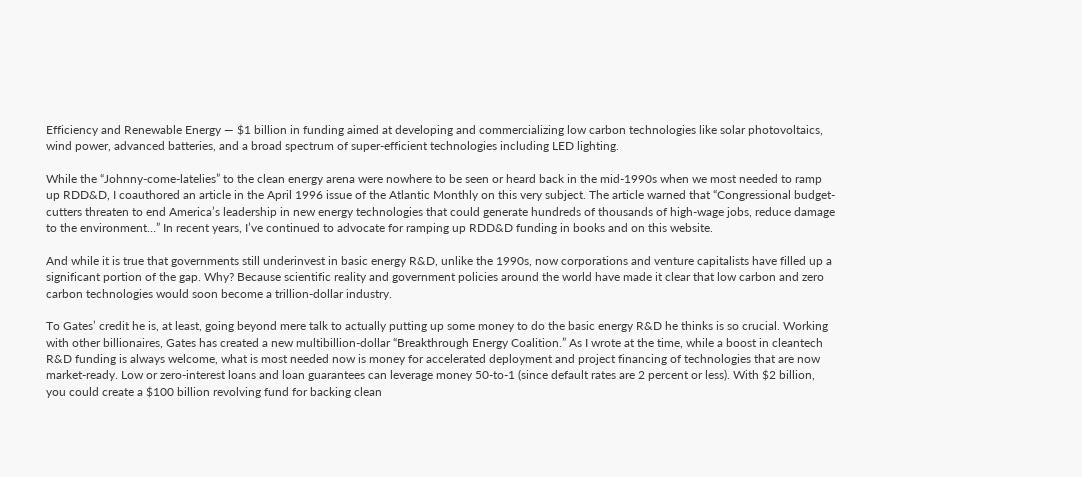Efficiency and Renewable Energy — $1 billion in funding aimed at developing and commercializing low carbon technologies like solar photovoltaics, wind power, advanced batteries, and a broad spectrum of super-efficient technologies including LED lighting.

While the “Johnny-come-latelies” to the clean energy arena were nowhere to be seen or heard back in the mid-1990s when we most needed to ramp up RDD&D, I coauthored an article in the April 1996 issue of the Atlantic Monthly on this very subject. The article warned that “Congressional budget-cutters threaten to end America’s leadership in new energy technologies that could generate hundreds of thousands of high-wage jobs, reduce damage to the environment…” In recent years, I’ve continued to advocate for ramping up RDD&D funding in books and on this website.

And while it is true that governments still underinvest in basic energy R&D, unlike the 1990s, now corporations and venture capitalists have filled up a significant portion of the gap. Why? Because scientific reality and government policies around the world have made it clear that low carbon and zero carbon technologies would soon become a trillion-dollar industry.

To Gates’ credit he is, at least, going beyond mere talk to actually putting up some money to do the basic energy R&D he thinks is so crucial. Working with other billionaires, Gates has created a new multibillion-dollar “Breakthrough Energy Coalition.” As I wrote at the time, while a boost in cleantech R&D funding is always welcome, what is most needed now is money for accelerated deployment and project financing of technologies that are now market-ready. Low or zero-interest loans and loan guarantees can leverage money 50-to-1 (since default rates are 2 percent or less). With $2 billion, you could create a $100 billion revolving fund for backing clean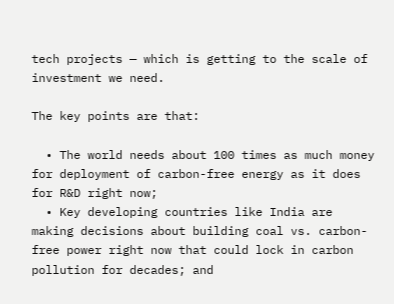tech projects — which is getting to the scale of investment we need.

The key points are that:

  • The world needs about 100 times as much money for deployment of carbon-free energy as it does for R&D right now;
  • Key developing countries like India are making decisions about building coal vs. carbon-free power right now that could lock in carbon pollution for decades; and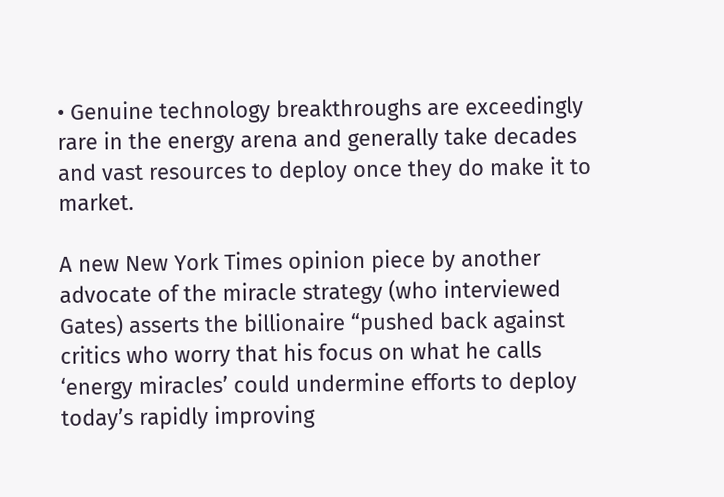• Genuine technology breakthroughs are exceedingly rare in the energy arena and generally take decades and vast resources to deploy once they do make it to market.

A new New York Times opinion piece by another advocate of the miracle strategy (who interviewed Gates) asserts the billionaire “pushed back against critics who worry that his focus on what he calls ‘energy miracles’ could undermine efforts to deploy today’s rapidly improving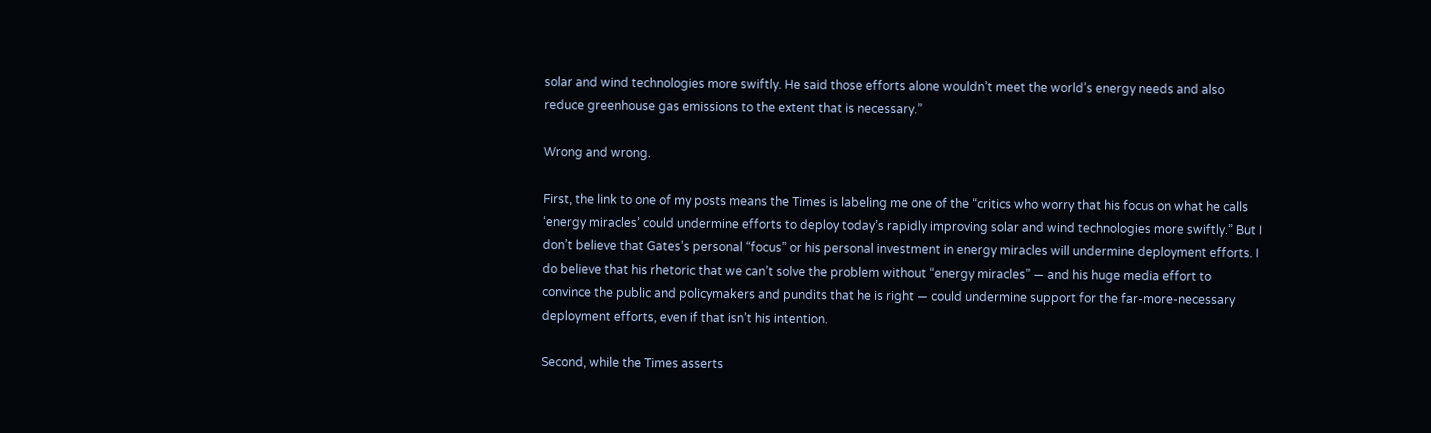solar and wind technologies more swiftly. He said those efforts alone wouldn’t meet the world’s energy needs and also reduce greenhouse gas emissions to the extent that is necessary.”

Wrong and wrong.

First, the link to one of my posts means the Times is labeling me one of the “critics who worry that his focus on what he calls ‘energy miracles’ could undermine efforts to deploy today’s rapidly improving solar and wind technologies more swiftly.” But I don’t believe that Gates’s personal “focus” or his personal investment in energy miracles will undermine deployment efforts. I do believe that his rhetoric that we can’t solve the problem without “energy miracles” — and his huge media effort to convince the public and policymakers and pundits that he is right — could undermine support for the far-more-necessary deployment efforts, even if that isn’t his intention.

Second, while the Times asserts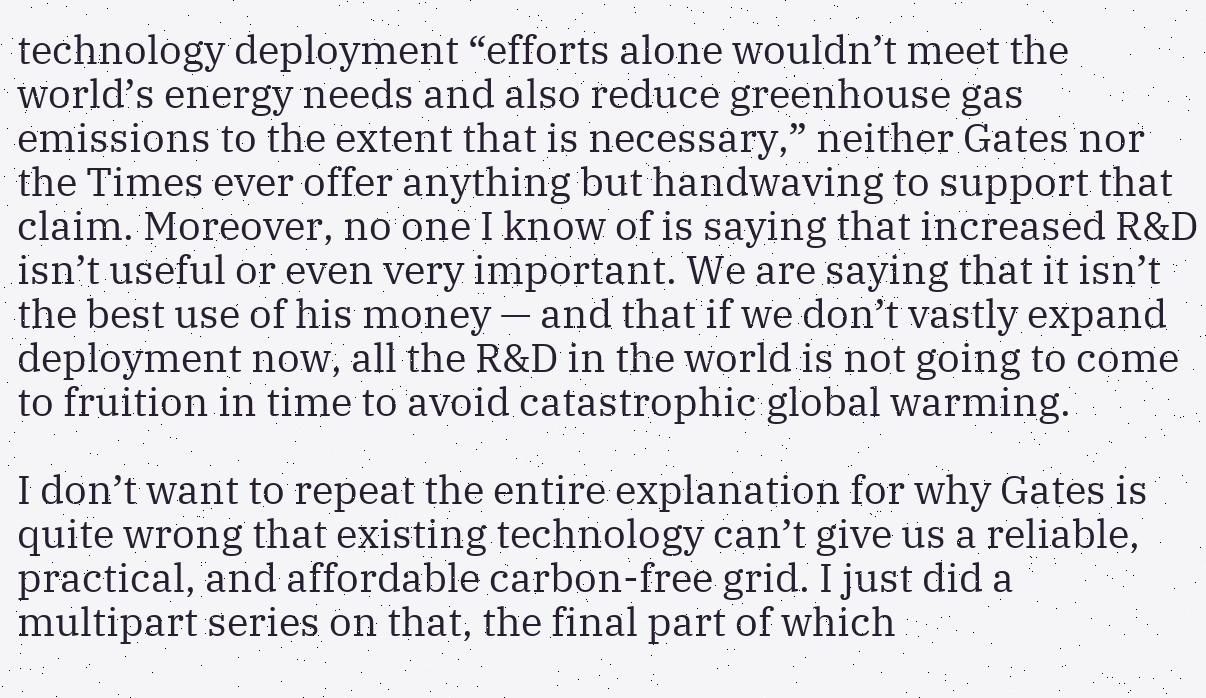technology deployment “efforts alone wouldn’t meet the world’s energy needs and also reduce greenhouse gas emissions to the extent that is necessary,” neither Gates nor the Times ever offer anything but handwaving to support that claim. Moreover, no one I know of is saying that increased R&D isn’t useful or even very important. We are saying that it isn’t the best use of his money — and that if we don’t vastly expand deployment now, all the R&D in the world is not going to come to fruition in time to avoid catastrophic global warming.

I don’t want to repeat the entire explanation for why Gates is quite wrong that existing technology can’t give us a reliable, practical, and affordable carbon-free grid. I just did a multipart series on that, the final part of which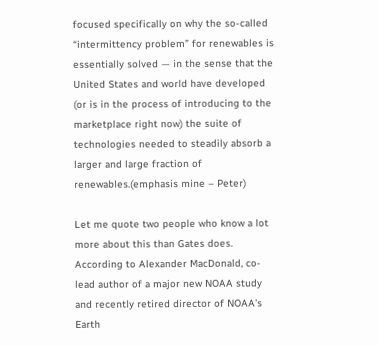focused specifically on why the so-called “intermittency problem” for renewables is essentially solved — in the sense that the United States and world have developed (or is in the process of introducing to the marketplace right now) the suite of technologies needed to steadily absorb a larger and large fraction of renewables.(emphasis mine – Peter)

Let me quote two people who know a lot more about this than Gates does. According to Alexander MacDonald, co-lead author of a major new NOAA study and recently retired director of NOAA’s Earth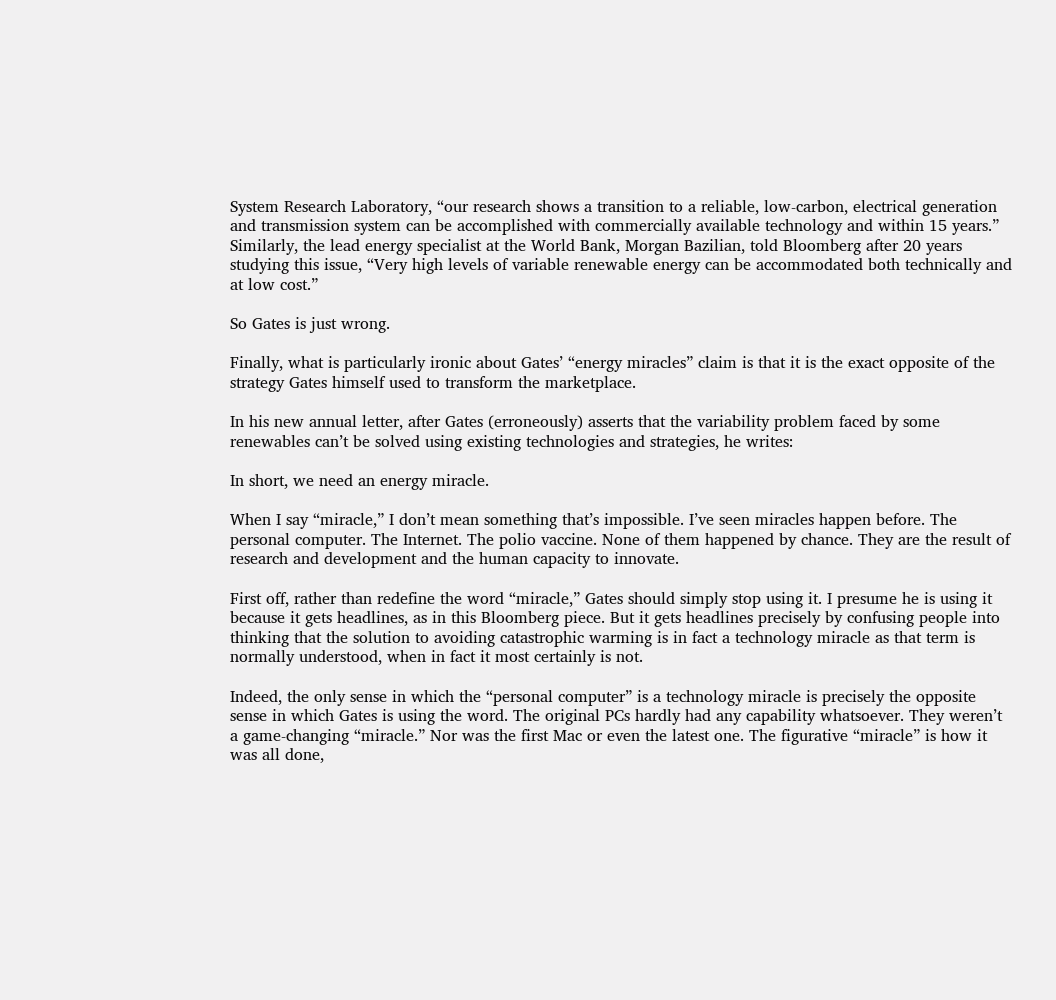System Research Laboratory, “our research shows a transition to a reliable, low-carbon, electrical generation and transmission system can be accomplished with commercially available technology and within 15 years.” Similarly, the lead energy specialist at the World Bank, Morgan Bazilian, told Bloomberg after 20 years studying this issue, “Very high levels of variable renewable energy can be accommodated both technically and at low cost.”

So Gates is just wrong.

Finally, what is particularly ironic about Gates’ “energy miracles” claim is that it is the exact opposite of the strategy Gates himself used to transform the marketplace.

In his new annual letter, after Gates (erroneously) asserts that the variability problem faced by some renewables can’t be solved using existing technologies and strategies, he writes:

In short, we need an energy miracle.

When I say “miracle,” I don’t mean something that’s impossible. I’ve seen miracles happen before. The personal computer. The Internet. The polio vaccine. None of them happened by chance. They are the result of research and development and the human capacity to innovate.

First off, rather than redefine the word “miracle,” Gates should simply stop using it. I presume he is using it because it gets headlines, as in this Bloomberg piece. But it gets headlines precisely by confusing people into thinking that the solution to avoiding catastrophic warming is in fact a technology miracle as that term is normally understood, when in fact it most certainly is not.

Indeed, the only sense in which the “personal computer” is a technology miracle is precisely the opposite sense in which Gates is using the word. The original PCs hardly had any capability whatsoever. They weren’t a game-changing “miracle.” Nor was the first Mac or even the latest one. The figurative “miracle” is how it was all done,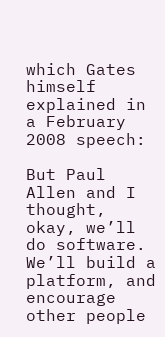which Gates himself explained in a February 2008 speech:

But Paul Allen and I thought, okay, we’ll do software. We’ll build a platform, and encourage other people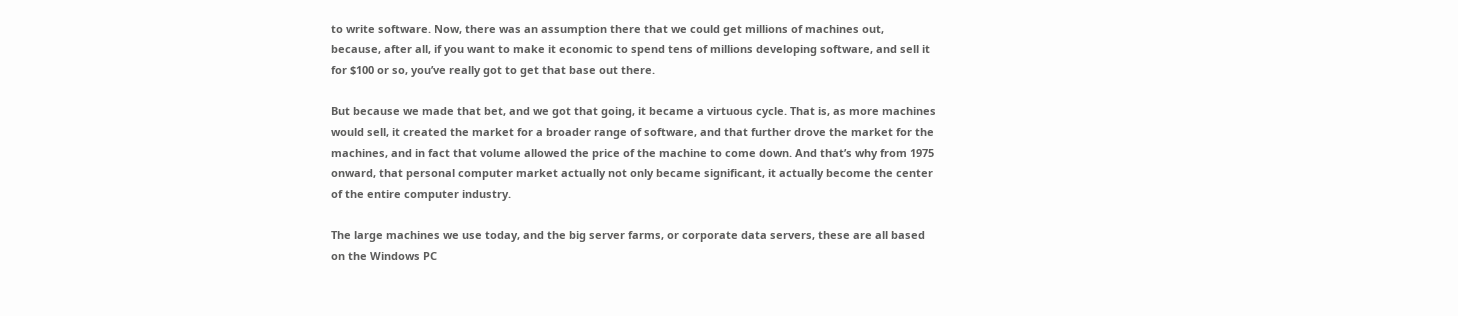to write software. Now, there was an assumption there that we could get millions of machines out, because, after all, if you want to make it economic to spend tens of millions developing software, and sell it for $100 or so, you’ve really got to get that base out there.

But because we made that bet, and we got that going, it became a virtuous cycle. That is, as more machines would sell, it created the market for a broader range of software, and that further drove the market for the machines, and in fact that volume allowed the price of the machine to come down. And that’s why from 1975 onward, that personal computer market actually not only became significant, it actually become the center of the entire computer industry.

The large machines we use today, and the big server farms, or corporate data servers, these are all based on the Windows PC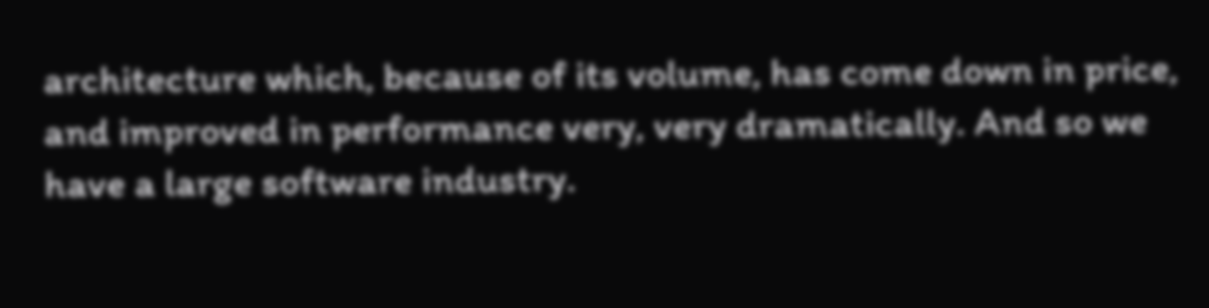architecture which, because of its volume, has come down in price, and improved in performance very, very dramatically. And so we have a large software industry.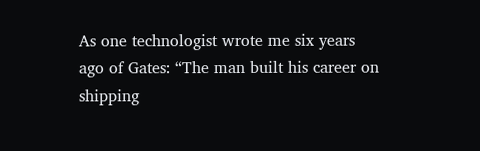As one technologist wrote me six years ago of Gates: “The man built his career on shipping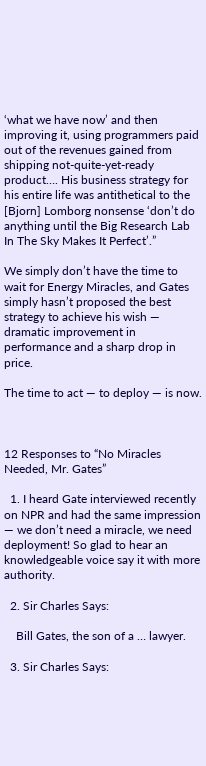‘what we have now’ and then improving it, using programmers paid out of the revenues gained from shipping not-quite-yet-ready product…. His business strategy for his entire life was antithetical to the [Bjorn] Lomborg nonsense ‘don’t do anything until the Big Research Lab In The Sky Makes It Perfect’.”

We simply don’t have the time to wait for Energy Miracles, and Gates simply hasn’t proposed the best strategy to achieve his wish — dramatic improvement in performance and a sharp drop in price.

The time to act — to deploy — is now.



12 Responses to “No Miracles Needed, Mr. Gates”

  1. I heard Gate interviewed recently on NPR and had the same impression — we don’t need a miracle, we need deployment! So glad to hear an knowledgeable voice say it with more authority.

  2. Sir Charles Says:

    Bill Gates, the son of a … lawyer.

  3. Sir Charles Says: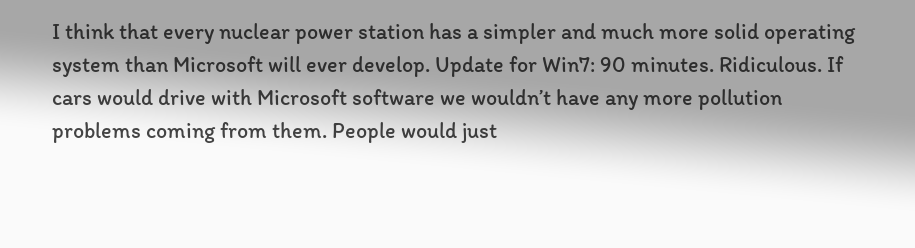I think that every nuclear power station has a simpler and much more solid operating system than Microsoft will ever develop. Update for Win7: 90 minutes. Ridiculous. If cars would drive with Microsoft software we wouldn’t have any more pollution problems coming from them. People would just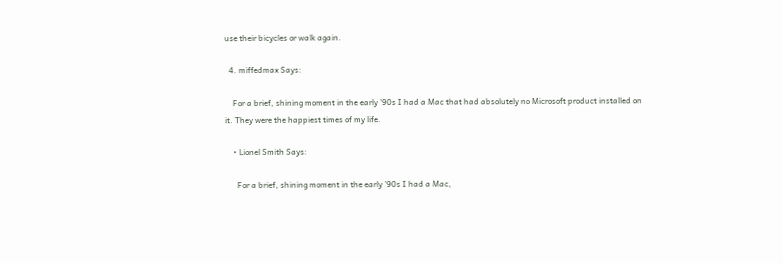use their bicycles or walk again.

  4. miffedmax Says:

    For a brief, shining moment in the early ’90s I had a Mac that had absolutely no Microsoft product installed on it. They were the happiest times of my life.

    • Lionel Smith Says:

      For a brief, shining moment in the early ’90s I had a Mac,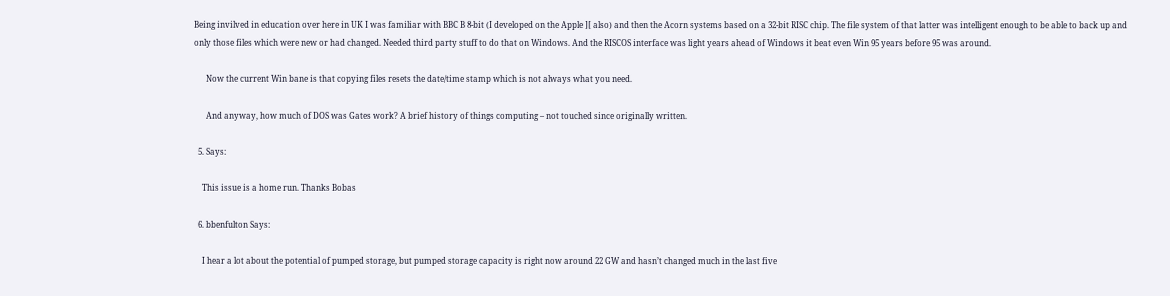Being invilved in education over here in UK I was familiar with BBC B 8-bit (I developed on the Apple ][ also) and then the Acorn systems based on a 32-bit RISC chip. The file system of that latter was intelligent enough to be able to back up and only those files which were new or had changed. Needed third party stuff to do that on Windows. And the RISCOS interface was light years ahead of Windows it beat even Win 95 years before 95 was around.

      Now the current Win bane is that copying files resets the date/time stamp which is not always what you need.

      And anyway, how much of DOS was Gates work? A brief history of things computing – not touched since originally written.

  5. Says:

    This issue is a home run. Thanks Bobas

  6. bbenfulton Says:

    I hear a lot about the potential of pumped storage, but pumped storage capacity is right now around 22 GW and hasn’t changed much in the last five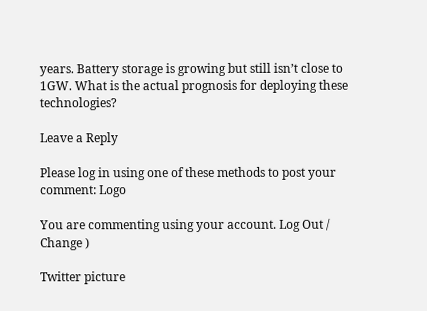years. Battery storage is growing but still isn’t close to 1GW. What is the actual prognosis for deploying these technologies?

Leave a Reply

Please log in using one of these methods to post your comment: Logo

You are commenting using your account. Log Out /  Change )

Twitter picture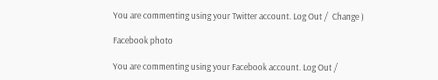You are commenting using your Twitter account. Log Out /  Change )

Facebook photo

You are commenting using your Facebook account. Log Out /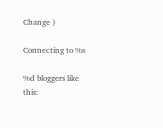Change )

Connecting to %s

%d bloggers like this: